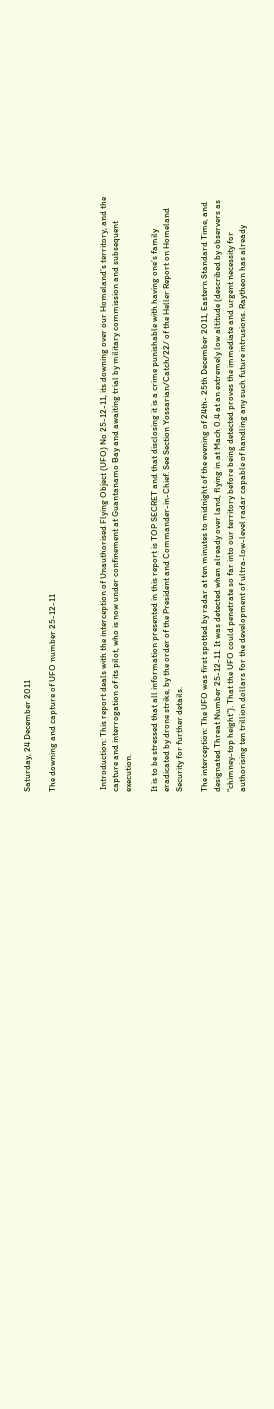Saturday, 24 December 2011

The downing and capture of UFO number 25-12-11



 Introduction: This report deals with the interception of Unauthorised Flying Object (UFO) No 25-12-11, its downing over our Homeland’s territory, and the capture and interrogation of its pilot, who is now under confinement at Guantanamo Bay and awaiting trial by military commission and subsequent execution.

It is to be stressed that all information presented in this report is TOP SECRET and that disclosing it is a crime punishable with having one’s family eradicated by drone strike, by the order of the President and Commander-in-Chief. See Section Yossarian/Catch/22/ of the Heller Report on Homeland Security for further details.

The interception: The UFO was first spotted by radar at ten minutes to midnight of the evening of 24th- 25th December 2011, Eastern Standard Time, and designated Threat Number 25-12-11. It was detected when already over land, flying in at Mach 0.4 at an extremely low altitude (described by observers as “chimney-top height”). That the UFO could penetrate so far into our territory before being detected proves the immediate and urgent necessity for authorising ten trillion dollars for the development of ultra-low-level radar capable of handling any such future intrusions. Raytheon has already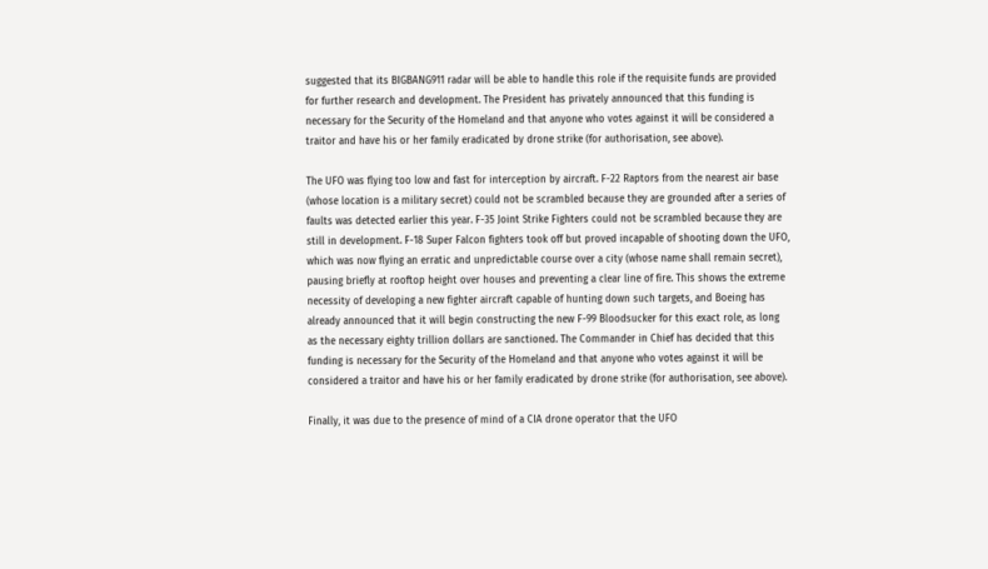suggested that its BIGBANG911 radar will be able to handle this role if the requisite funds are provided for further research and development. The President has privately announced that this funding is necessary for the Security of the Homeland and that anyone who votes against it will be considered a traitor and have his or her family eradicated by drone strike (for authorisation, see above).

The UFO was flying too low and fast for interception by aircraft. F-22 Raptors from the nearest air base (whose location is a military secret) could not be scrambled because they are grounded after a series of faults was detected earlier this year. F-35 Joint Strike Fighters could not be scrambled because they are still in development. F-18 Super Falcon fighters took off but proved incapable of shooting down the UFO, which was now flying an erratic and unpredictable course over a city (whose name shall remain secret), pausing briefly at rooftop height over houses and preventing a clear line of fire. This shows the extreme necessity of developing a new fighter aircraft capable of hunting down such targets, and Boeing has already announced that it will begin constructing the new F-99 Bloodsucker for this exact role, as long as the necessary eighty trillion dollars are sanctioned. The Commander in Chief has decided that this funding is necessary for the Security of the Homeland and that anyone who votes against it will be considered a traitor and have his or her family eradicated by drone strike (for authorisation, see above).

Finally, it was due to the presence of mind of a CIA drone operator that the UFO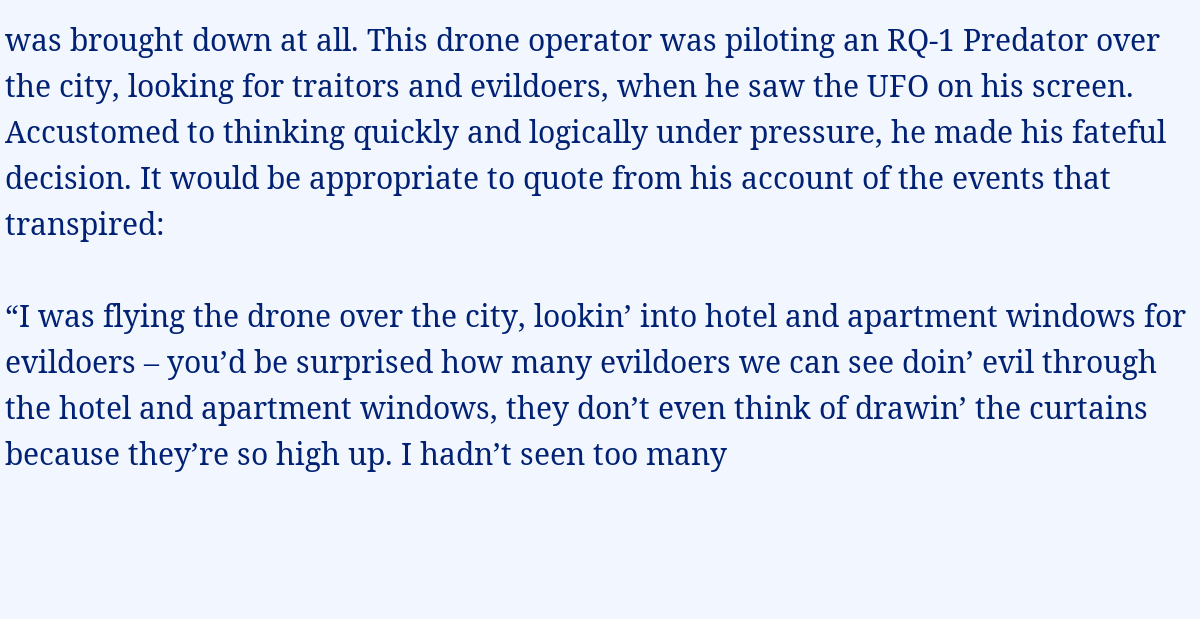was brought down at all. This drone operator was piloting an RQ-1 Predator over the city, looking for traitors and evildoers, when he saw the UFO on his screen. Accustomed to thinking quickly and logically under pressure, he made his fateful decision. It would be appropriate to quote from his account of the events that transpired:

“I was flying the drone over the city, lookin’ into hotel and apartment windows for evildoers – you’d be surprised how many evildoers we can see doin’ evil through the hotel and apartment windows, they don’t even think of drawin’ the curtains because they’re so high up. I hadn’t seen too many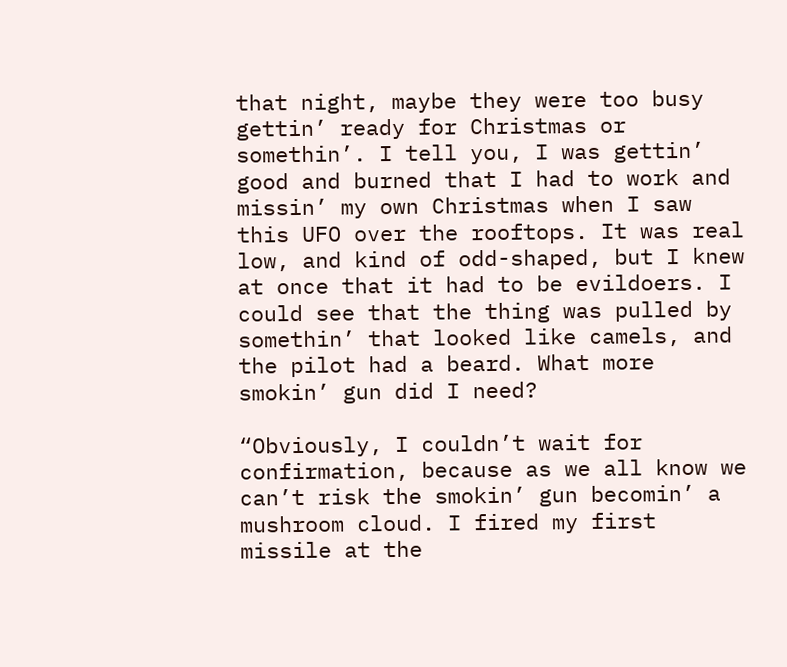that night, maybe they were too busy gettin’ ready for Christmas or somethin’. I tell you, I was gettin’ good and burned that I had to work and missin’ my own Christmas when I saw this UFO over the rooftops. It was real low, and kind of odd-shaped, but I knew at once that it had to be evildoers. I could see that the thing was pulled by somethin’ that looked like camels, and the pilot had a beard. What more smokin’ gun did I need?

“Obviously, I couldn’t wait for confirmation, because as we all know we can’t risk the smokin’ gun becomin’ a mushroom cloud. I fired my first missile at the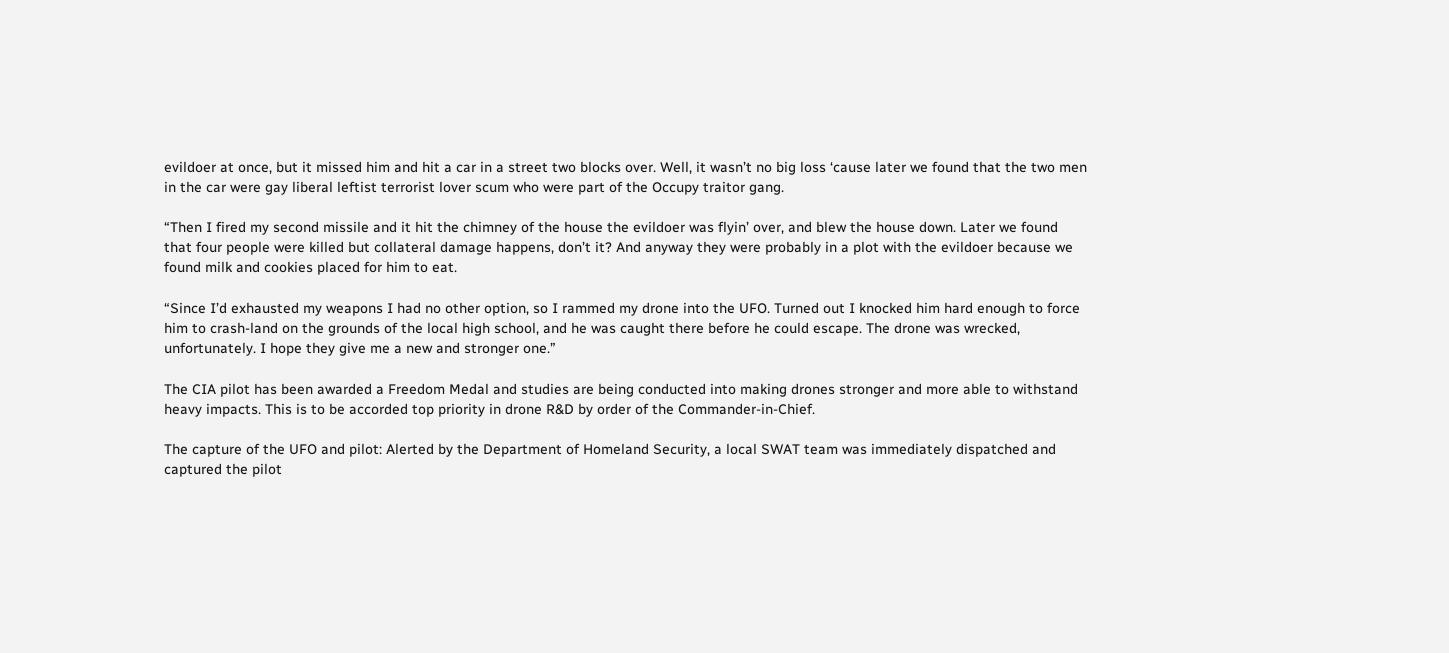evildoer at once, but it missed him and hit a car in a street two blocks over. Well, it wasn’t no big loss ‘cause later we found that the two men in the car were gay liberal leftist terrorist lover scum who were part of the Occupy traitor gang.

“Then I fired my second missile and it hit the chimney of the house the evildoer was flyin’ over, and blew the house down. Later we found that four people were killed but collateral damage happens, don’t it? And anyway they were probably in a plot with the evildoer because we found milk and cookies placed for him to eat.

“Since I’d exhausted my weapons I had no other option, so I rammed my drone into the UFO. Turned out I knocked him hard enough to force him to crash-land on the grounds of the local high school, and he was caught there before he could escape. The drone was wrecked, unfortunately. I hope they give me a new and stronger one.”

The CIA pilot has been awarded a Freedom Medal and studies are being conducted into making drones stronger and more able to withstand heavy impacts. This is to be accorded top priority in drone R&D by order of the Commander-in-Chief.

The capture of the UFO and pilot: Alerted by the Department of Homeland Security, a local SWAT team was immediately dispatched and captured the pilot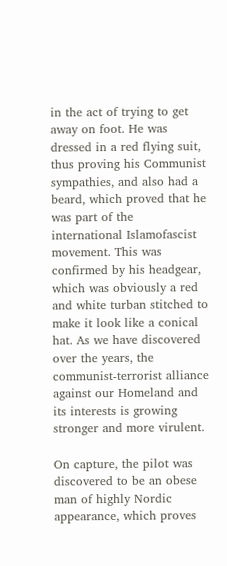in the act of trying to get away on foot. He was dressed in a red flying suit, thus proving his Communist sympathies, and also had a beard, which proved that he was part of the international Islamofascist movement. This was confirmed by his headgear, which was obviously a red and white turban stitched to make it look like a conical hat. As we have discovered over the years, the communist-terrorist alliance against our Homeland and its interests is growing stronger and more virulent.

On capture, the pilot was discovered to be an obese man of highly Nordic appearance, which proves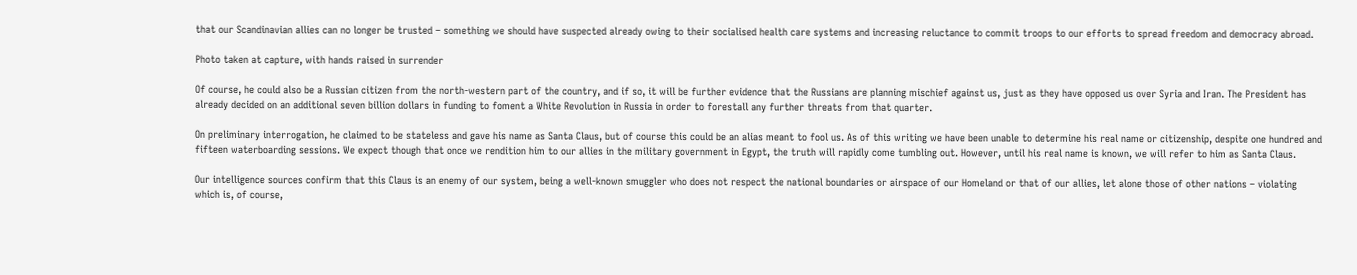that our Scandinavian allies can no longer be trusted – something we should have suspected already owing to their socialised health care systems and increasing reluctance to commit troops to our efforts to spread freedom and democracy abroad.

Photo taken at capture, with hands raised in surrender

Of course, he could also be a Russian citizen from the north-western part of the country, and if so, it will be further evidence that the Russians are planning mischief against us, just as they have opposed us over Syria and Iran. The President has already decided on an additional seven billion dollars in funding to foment a White Revolution in Russia in order to forestall any further threats from that quarter.

On preliminary interrogation, he claimed to be stateless and gave his name as Santa Claus, but of course this could be an alias meant to fool us. As of this writing we have been unable to determine his real name or citizenship, despite one hundred and fifteen waterboarding sessions. We expect though that once we rendition him to our allies in the military government in Egypt, the truth will rapidly come tumbling out. However, until his real name is known, we will refer to him as Santa Claus.

Our intelligence sources confirm that this Claus is an enemy of our system, being a well-known smuggler who does not respect the national boundaries or airspace of our Homeland or that of our allies, let alone those of other nations – violating which is, of course,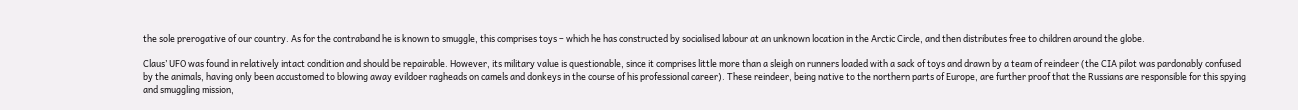the sole prerogative of our country. As for the contraband he is known to smuggle, this comprises toys – which he has constructed by socialised labour at an unknown location in the Arctic Circle, and then distributes free to children around the globe.

Claus’ UFO was found in relatively intact condition and should be repairable. However, its military value is questionable, since it comprises little more than a sleigh on runners loaded with a sack of toys and drawn by a team of reindeer (the CIA pilot was pardonably confused by the animals, having only been accustomed to blowing away evildoer ragheads on camels and donkeys in the course of his professional career). These reindeer, being native to the northern parts of Europe, are further proof that the Russians are responsible for this spying and smuggling mission,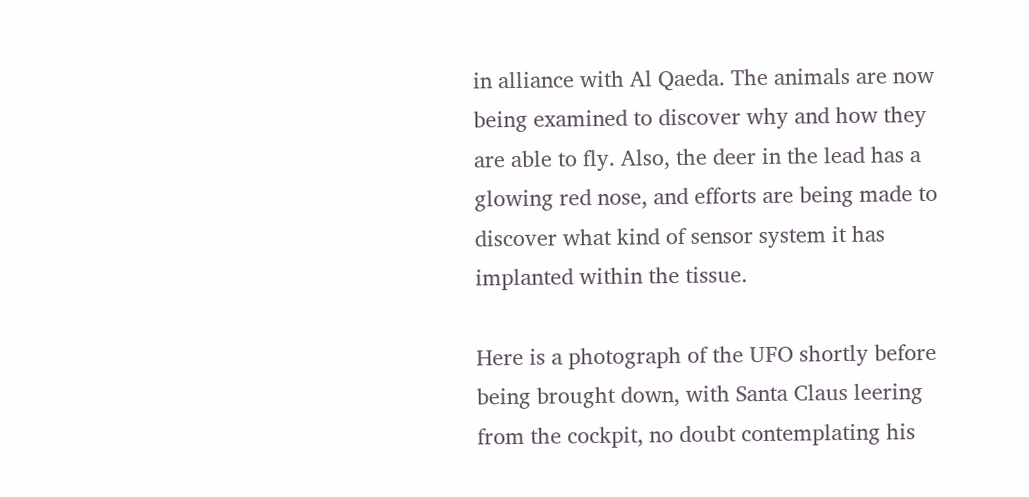in alliance with Al Qaeda. The animals are now being examined to discover why and how they are able to fly. Also, the deer in the lead has a glowing red nose, and efforts are being made to discover what kind of sensor system it has implanted within the tissue.

Here is a photograph of the UFO shortly before being brought down, with Santa Claus leering from the cockpit, no doubt contemplating his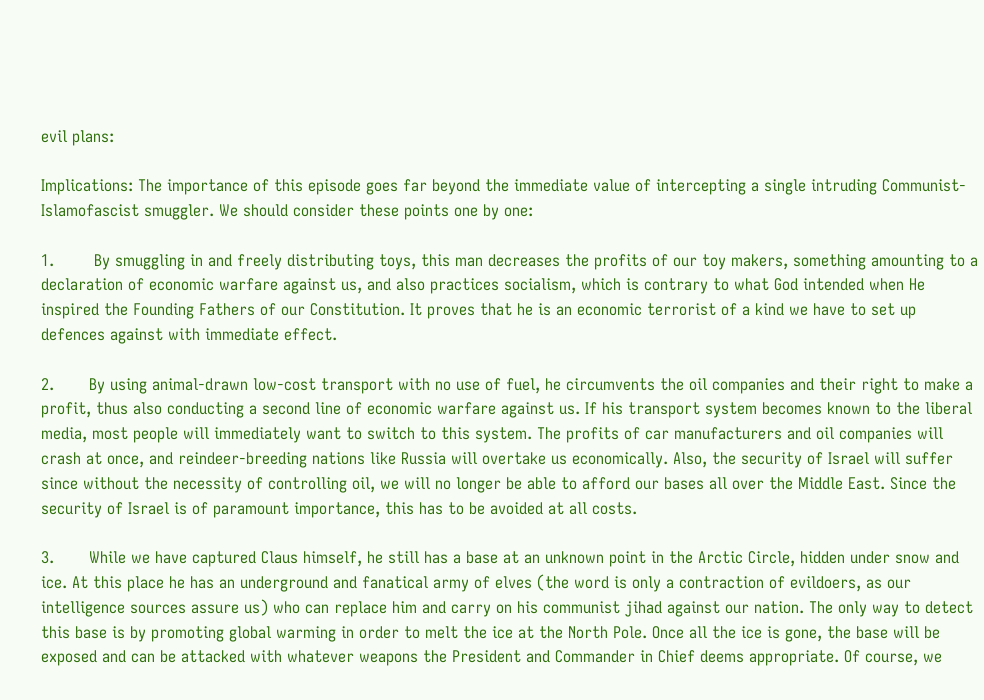evil plans:

Implications: The importance of this episode goes far beyond the immediate value of intercepting a single intruding Communist-Islamofascist smuggler. We should consider these points one by one:

1.        By smuggling in and freely distributing toys, this man decreases the profits of our toy makers, something amounting to a declaration of economic warfare against us, and also practices socialism, which is contrary to what God intended when He inspired the Founding Fathers of our Constitution. It proves that he is an economic terrorist of a kind we have to set up defences against with immediate effect.

2.       By using animal-drawn low-cost transport with no use of fuel, he circumvents the oil companies and their right to make a profit, thus also conducting a second line of economic warfare against us. If his transport system becomes known to the liberal media, most people will immediately want to switch to this system. The profits of car manufacturers and oil companies will crash at once, and reindeer-breeding nations like Russia will overtake us economically. Also, the security of Israel will suffer since without the necessity of controlling oil, we will no longer be able to afford our bases all over the Middle East. Since the security of Israel is of paramount importance, this has to be avoided at all costs.

3.       While we have captured Claus himself, he still has a base at an unknown point in the Arctic Circle, hidden under snow and ice. At this place he has an underground and fanatical army of elves (the word is only a contraction of evildoers, as our intelligence sources assure us) who can replace him and carry on his communist jihad against our nation. The only way to detect this base is by promoting global warming in order to melt the ice at the North Pole. Once all the ice is gone, the base will be exposed and can be attacked with whatever weapons the President and Commander in Chief deems appropriate. Of course, we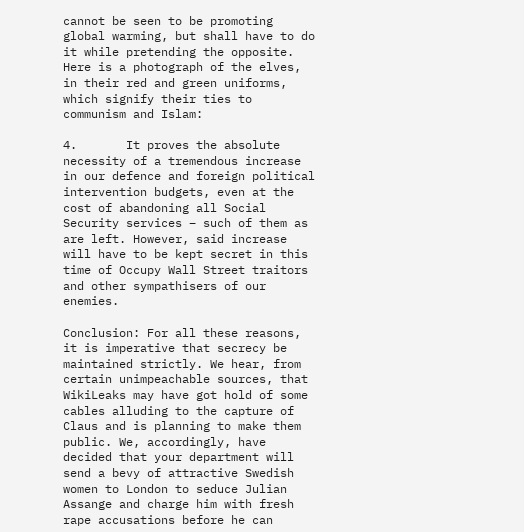cannot be seen to be promoting global warming, but shall have to do it while pretending the opposite. Here is a photograph of the elves, in their red and green uniforms, which signify their ties to communism and Islam:

4.       It proves the absolute necessity of a tremendous increase in our defence and foreign political intervention budgets, even at the cost of abandoning all Social Security services – such of them as are left. However, said increase will have to be kept secret in this time of Occupy Wall Street traitors and other sympathisers of our enemies.

Conclusion: For all these reasons, it is imperative that secrecy be maintained strictly. We hear, from certain unimpeachable sources, that WikiLeaks may have got hold of some cables alluding to the capture of Claus and is planning to make them public. We, accordingly, have decided that your department will send a bevy of attractive Swedish women to London to seduce Julian Assange and charge him with fresh rape accusations before he can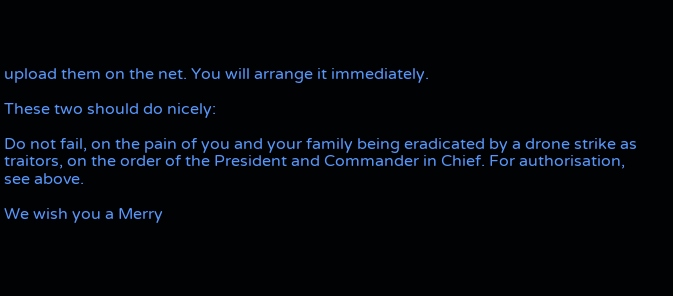upload them on the net. You will arrange it immediately.

These two should do nicely:

Do not fail, on the pain of you and your family being eradicated by a drone strike as traitors, on the order of the President and Commander in Chief. For authorisation, see above.

We wish you a Merry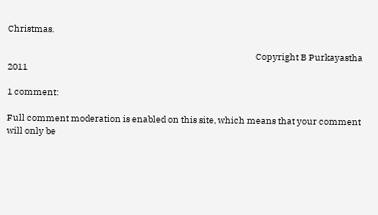Christmas.

                                                                                                                            Copyright B Purkayastha 2011

1 comment:

Full comment moderation is enabled on this site, which means that your comment will only be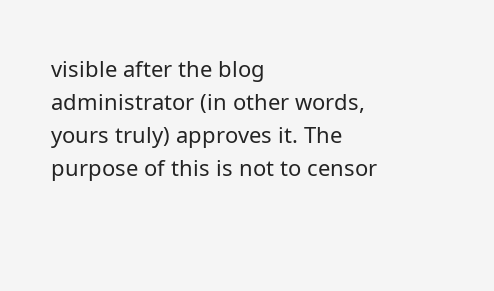visible after the blog administrator (in other words, yours truly) approves it. The purpose of this is not to censor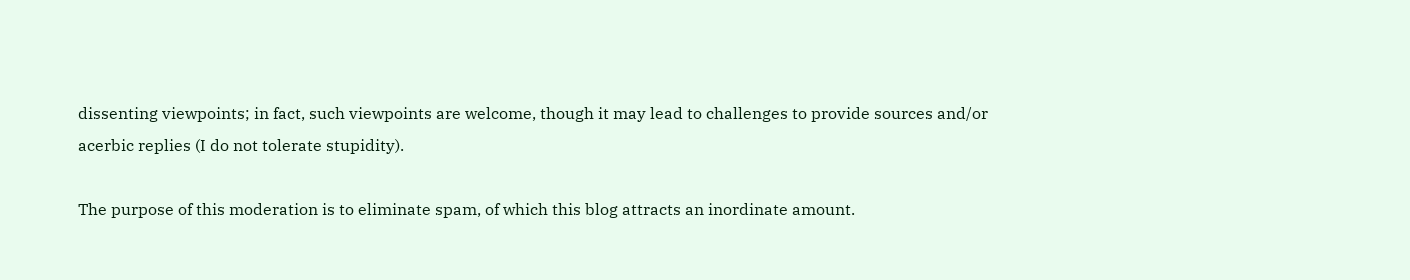dissenting viewpoints; in fact, such viewpoints are welcome, though it may lead to challenges to provide sources and/or acerbic replies (I do not tolerate stupidity).

The purpose of this moderation is to eliminate spam, of which this blog attracts an inordinate amount.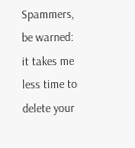Spammers, be warned: it takes me less time to delete your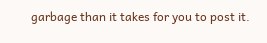garbage than it takes for you to post it.